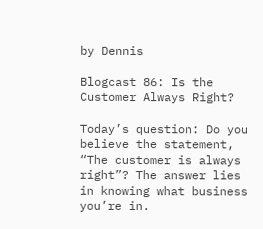by Dennis

Blogcast 86: Is the Customer Always Right?

Today’s question: Do you believe the statement, “The customer is always right”? The answer lies in knowing what business you’re in.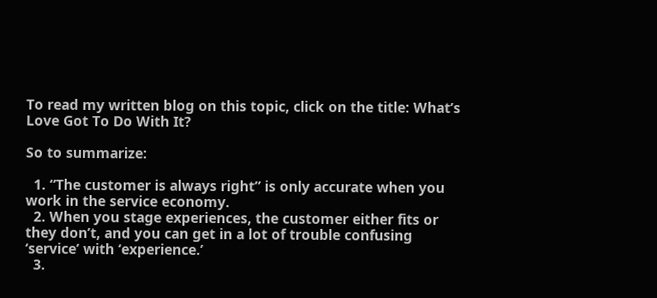To read my written blog on this topic, click on the title: What’s Love Got To Do With It?

So to summarize:

  1. “The customer is always right” is only accurate when you work in the service economy.
  2. When you stage experiences, the customer either fits or they don’t, and you can get in a lot of trouble confusing ‘service’ with ‘experience.’
  3.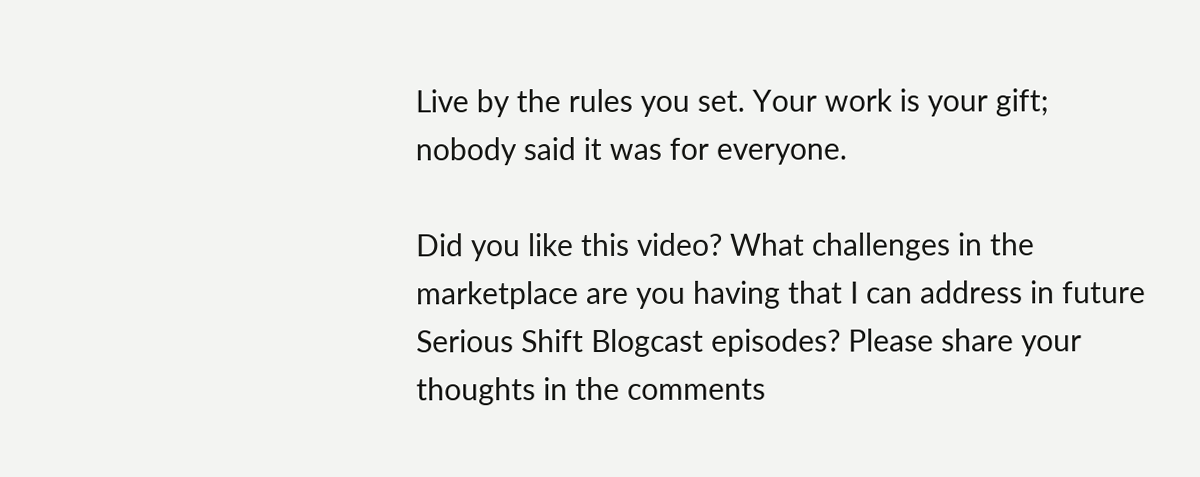Live by the rules you set. Your work is your gift; nobody said it was for everyone.

Did you like this video? What challenges in the marketplace are you having that I can address in future Serious Shift Blogcast episodes? Please share your thoughts in the comments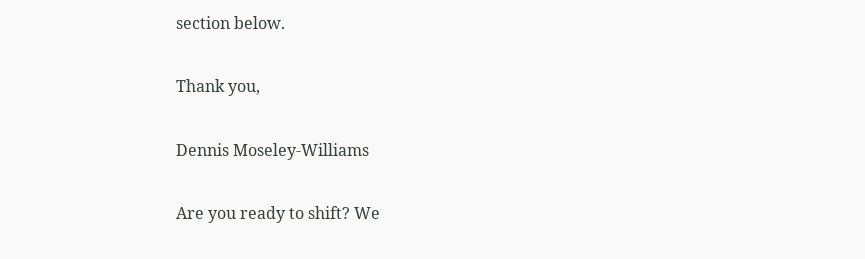section below.

Thank you,

Dennis Moseley-Williams

Are you ready to shift? We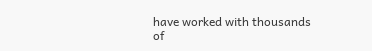have worked with thousands of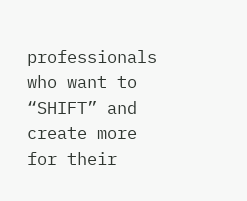professionals who want to “SHIFT” and create more for their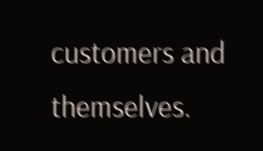customers and themselves.